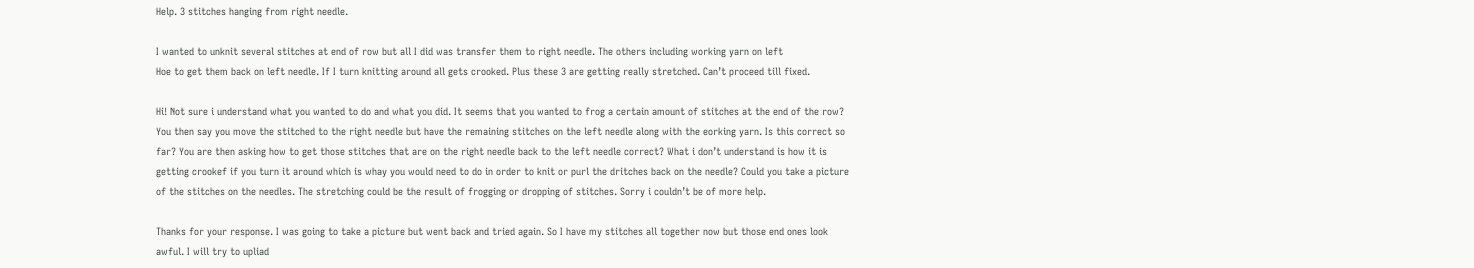Help. 3 stitches hanging from right needle.

I wanted to unknit several stitches at end of row but all I did was transfer them to right needle. The others including working yarn on left
Hoe to get them back on left needle. If I turn knitting around all gets crooked. Plus these 3 are getting really stretched. Can’t proceed till fixed.

Hi! Not sure i understand what you wanted to do and what you did. It seems that you wanted to frog a certain amount of stitches at the end of the row? You then say you move the stitched to the right needle but have the remaining stitches on the left needle along with the eorking yarn. Is this correct so far? You are then asking how to get those stitches that are on the right needle back to the left needle correct? What i don’t understand is how it is getting crookef if you turn it around which is whay you would need to do in order to knit or purl the dritches back on the needle? Could you take a picture of the stitches on the needles. The stretching could be the result of frogging or dropping of stitches. Sorry i couldn’t be of more help.

Thanks for your response. I was going to take a picture but went back and tried again. So I have my stitches all together now but those end ones look awful. I will try to upliad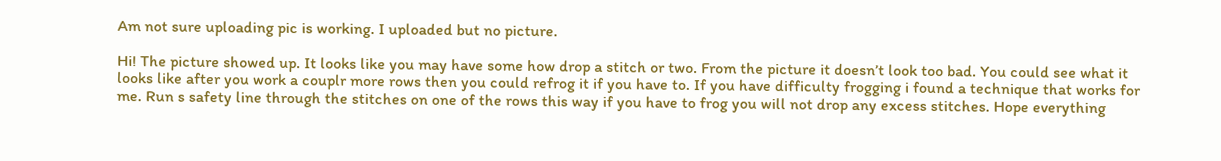Am not sure uploading pic is working. I uploaded but no picture.

Hi! The picture showed up. It looks like you may have some how drop a stitch or two. From the picture it doesn’t look too bad. You could see what it looks like after you work a couplr more rows then you could refrog it if you have to. If you have difficulty frogging i found a technique that works for me. Run s safety line through the stitches on one of the rows this way if you have to frog you will not drop any excess stitches. Hope everything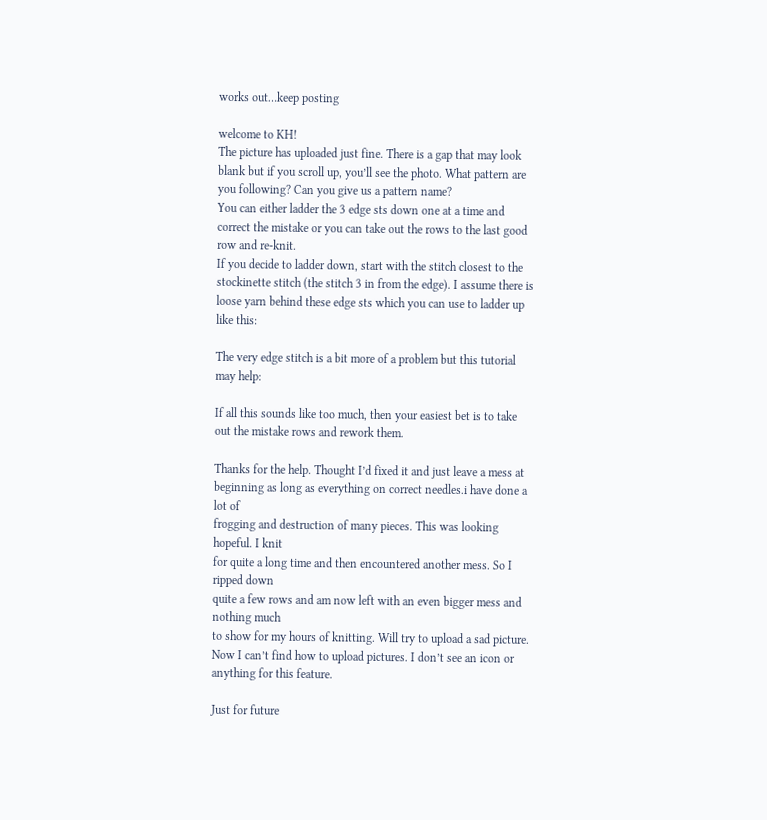works out…keep posting

welcome to KH!
The picture has uploaded just fine. There is a gap that may look blank but if you scroll up, you’ll see the photo. What pattern are you following? Can you give us a pattern name?
You can either ladder the 3 edge sts down one at a time and correct the mistake or you can take out the rows to the last good row and re-knit.
If you decide to ladder down, start with the stitch closest to the stockinette stitch (the stitch 3 in from the edge). I assume there is loose yarn behind these edge sts which you can use to ladder up like this:

The very edge stitch is a bit more of a problem but this tutorial may help:

If all this sounds like too much, then your easiest bet is to take out the mistake rows and rework them.

Thanks for the help. Thought I’d fixed it and just leave a mess at
beginning as long as everything on correct needles.i have done a lot of
frogging and destruction of many pieces. This was looking hopeful. I knit
for quite a long time and then encountered another mess. So I ripped down
quite a few rows and am now left with an even bigger mess and nothing much
to show for my hours of knitting. Will try to upload a sad picture.
Now I can’t find how to upload pictures. I don’t see an icon or anything for this feature.

Just for future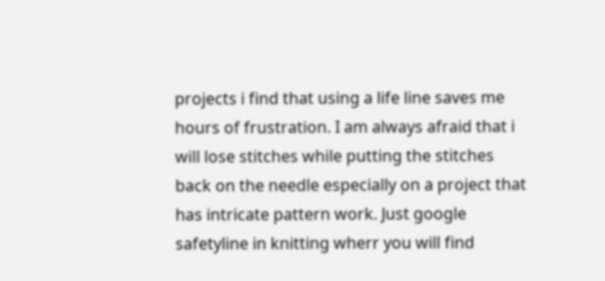projects i find that using a life line saves me hours of frustration. I am always afraid that i will lose stitches while putting the stitches back on the needle especially on a project that has intricate pattern work. Just google safetyline in knitting wherr you will find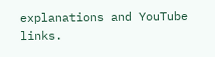explanations and YouTube links.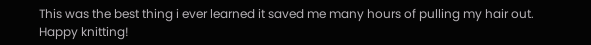This was the best thing i ever learned it saved me many hours of pulling my hair out. Happy knitting!